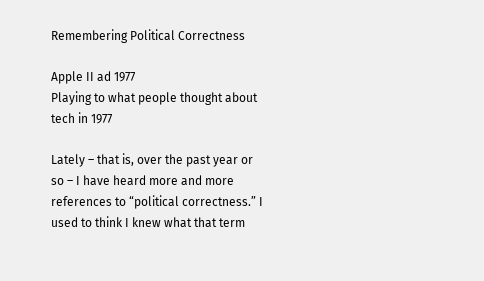Remembering Political Correctness

Apple II ad 1977
Playing to what people thought about tech in 1977

Lately – that is, over the past year or so – I have heard more and more references to “political correctness.” I used to think I knew what that term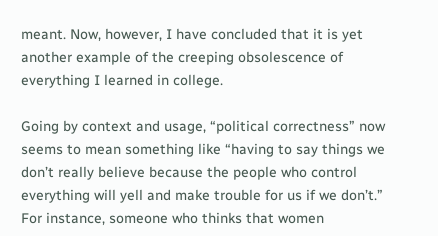meant. Now, however, I have concluded that it is yet another example of the creeping obsolescence of everything I learned in college.

Going by context and usage, “political correctness” now seems to mean something like “having to say things we don’t really believe because the people who control everything will yell and make trouble for us if we don’t.” For instance, someone who thinks that women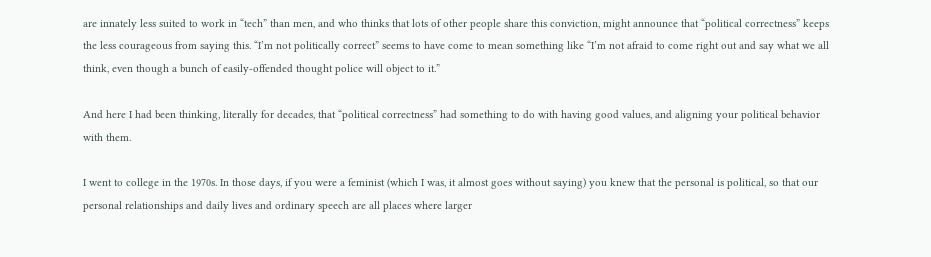are innately less suited to work in “tech” than men, and who thinks that lots of other people share this conviction, might announce that “political correctness” keeps the less courageous from saying this. “I’m not politically correct” seems to have come to mean something like “I’m not afraid to come right out and say what we all think, even though a bunch of easily-offended thought police will object to it.”

And here I had been thinking, literally for decades, that “political correctness” had something to do with having good values, and aligning your political behavior with them.

I went to college in the 1970s. In those days, if you were a feminist (which I was, it almost goes without saying) you knew that the personal is political, so that our personal relationships and daily lives and ordinary speech are all places where larger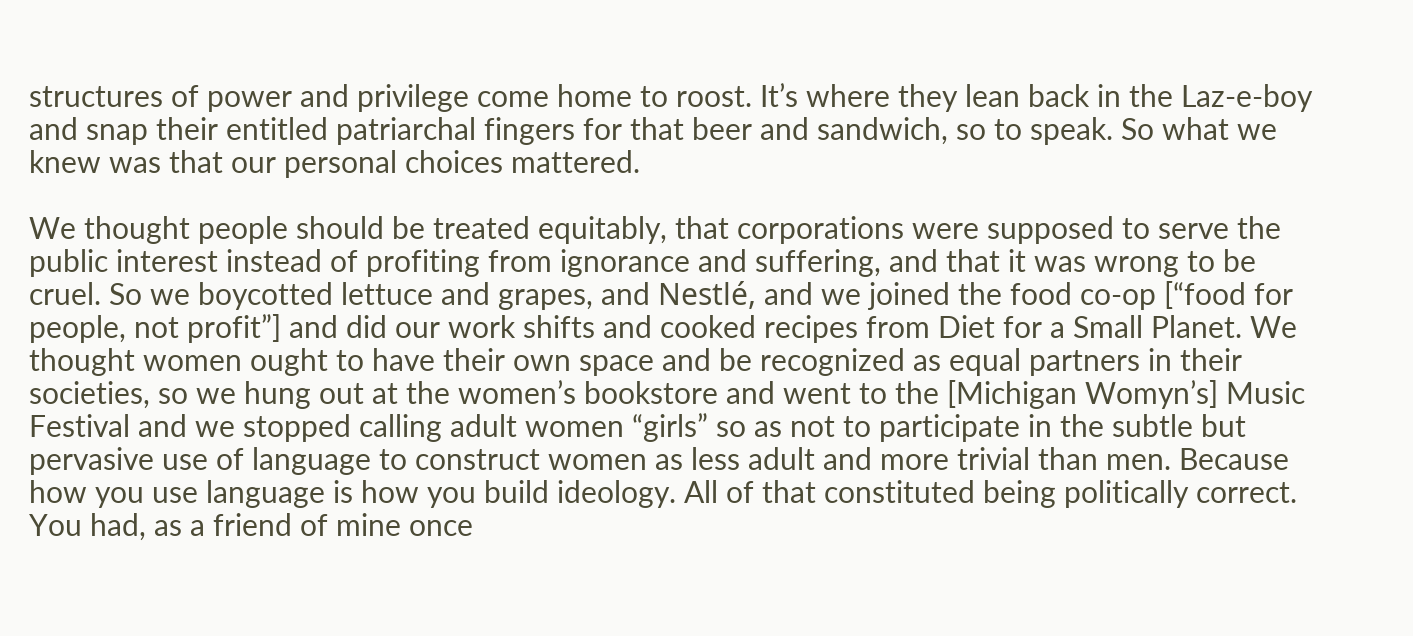structures of power and privilege come home to roost. It’s where they lean back in the Laz-e-boy and snap their entitled patriarchal fingers for that beer and sandwich, so to speak. So what we knew was that our personal choices mattered.

We thought people should be treated equitably, that corporations were supposed to serve the public interest instead of profiting from ignorance and suffering, and that it was wrong to be cruel. So we boycotted lettuce and grapes, and Nestlé, and we joined the food co-op [“food for people, not profit”] and did our work shifts and cooked recipes from Diet for a Small Planet. We thought women ought to have their own space and be recognized as equal partners in their societies, so we hung out at the women’s bookstore and went to the [Michigan Womyn’s] Music Festival and we stopped calling adult women “girls” so as not to participate in the subtle but pervasive use of language to construct women as less adult and more trivial than men. Because how you use language is how you build ideology. All of that constituted being politically correct. You had, as a friend of mine once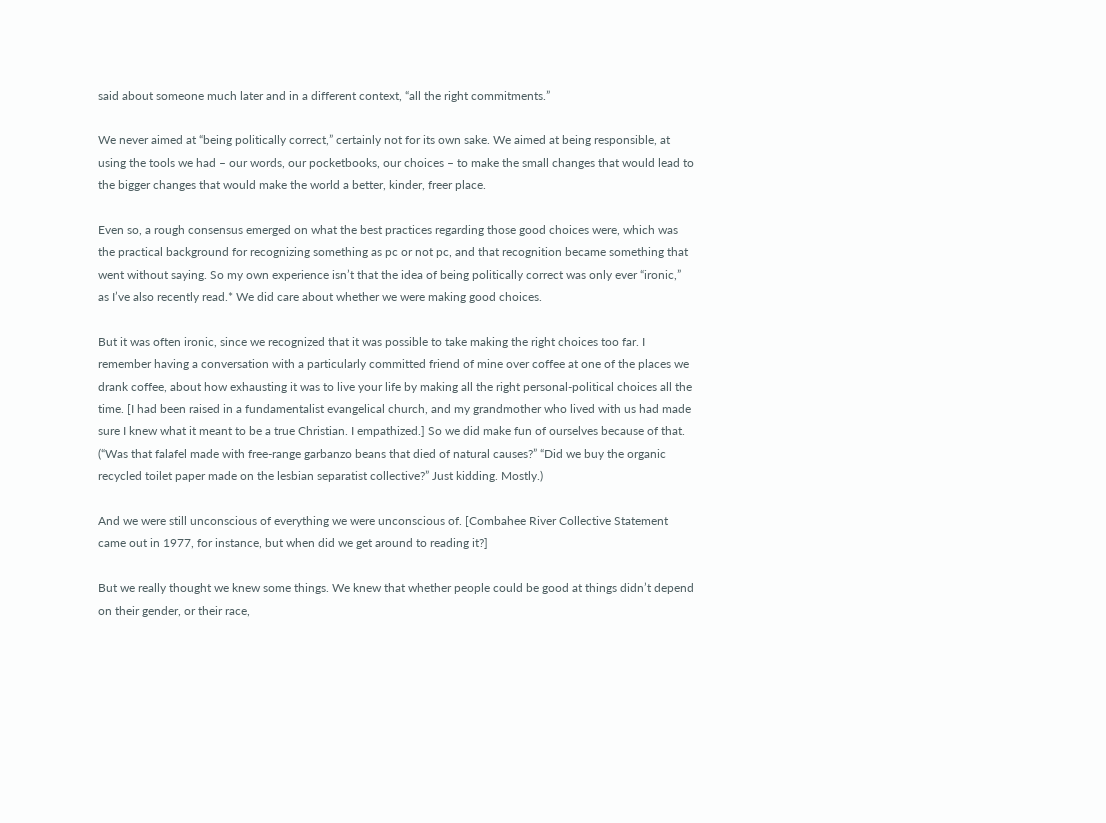said about someone much later and in a different context, “all the right commitments.”

We never aimed at “being politically correct,” certainly not for its own sake. We aimed at being responsible, at using the tools we had – our words, our pocketbooks, our choices – to make the small changes that would lead to the bigger changes that would make the world a better, kinder, freer place.

Even so, a rough consensus emerged on what the best practices regarding those good choices were, which was the practical background for recognizing something as pc or not pc, and that recognition became something that went without saying. So my own experience isn’t that the idea of being politically correct was only ever “ironic,” as I’ve also recently read.* We did care about whether we were making good choices.

But it was often ironic, since we recognized that it was possible to take making the right choices too far. I remember having a conversation with a particularly committed friend of mine over coffee at one of the places we drank coffee, about how exhausting it was to live your life by making all the right personal-political choices all the time. [I had been raised in a fundamentalist evangelical church, and my grandmother who lived with us had made sure I knew what it meant to be a true Christian. I empathized.] So we did make fun of ourselves because of that. (“Was that falafel made with free-range garbanzo beans that died of natural causes?” “Did we buy the organic recycled toilet paper made on the lesbian separatist collective?” Just kidding. Mostly.)

And we were still unconscious of everything we were unconscious of. [Combahee River Collective Statement came out in 1977, for instance, but when did we get around to reading it?]

But we really thought we knew some things. We knew that whether people could be good at things didn’t depend on their gender, or their race,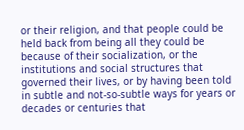or their religion, and that people could be held back from being all they could be because of their socialization, or the institutions and social structures that governed their lives, or by having been told in subtle and not-so-subtle ways for years or decades or centuries that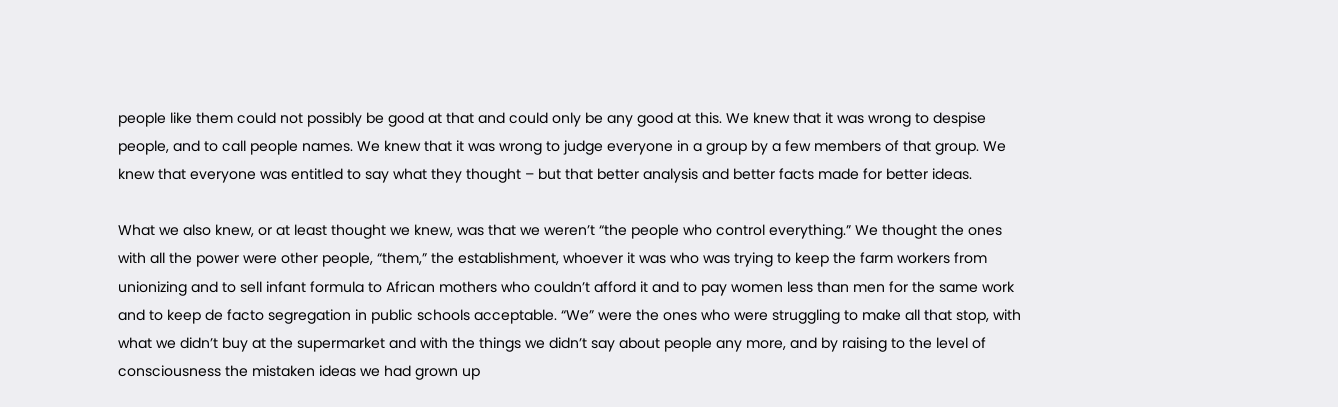people like them could not possibly be good at that and could only be any good at this. We knew that it was wrong to despise people, and to call people names. We knew that it was wrong to judge everyone in a group by a few members of that group. We knew that everyone was entitled to say what they thought – but that better analysis and better facts made for better ideas.

What we also knew, or at least thought we knew, was that we weren’t “the people who control everything.” We thought the ones with all the power were other people, “them,” the establishment, whoever it was who was trying to keep the farm workers from unionizing and to sell infant formula to African mothers who couldn’t afford it and to pay women less than men for the same work and to keep de facto segregation in public schools acceptable. “We” were the ones who were struggling to make all that stop, with what we didn’t buy at the supermarket and with the things we didn’t say about people any more, and by raising to the level of consciousness the mistaken ideas we had grown up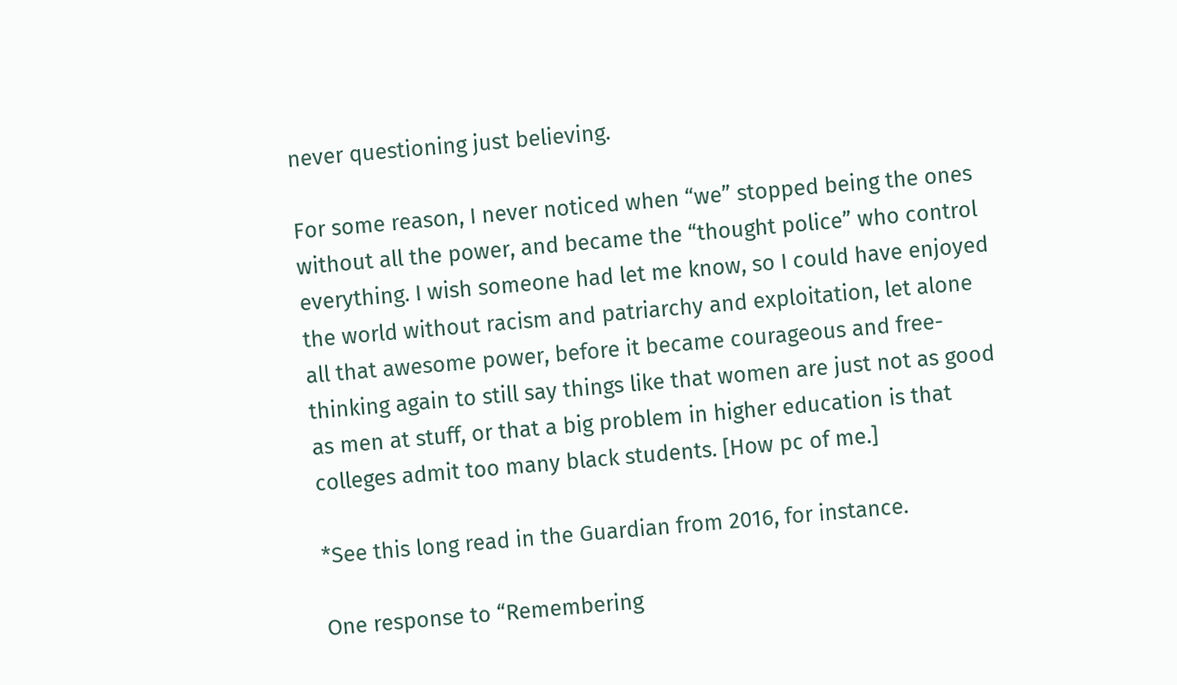never questioning just believing.

For some reason, I never noticed when “we” stopped being the ones without all the power, and became the “thought police” who control everything. I wish someone had let me know, so I could have enjoyed the world without racism and patriarchy and exploitation, let alone all that awesome power, before it became courageous and free-thinking again to still say things like that women are just not as good as men at stuff, or that a big problem in higher education is that colleges admit too many black students. [How pc of me.]

*See this long read in the Guardian from 2016, for instance.

One response to “Remembering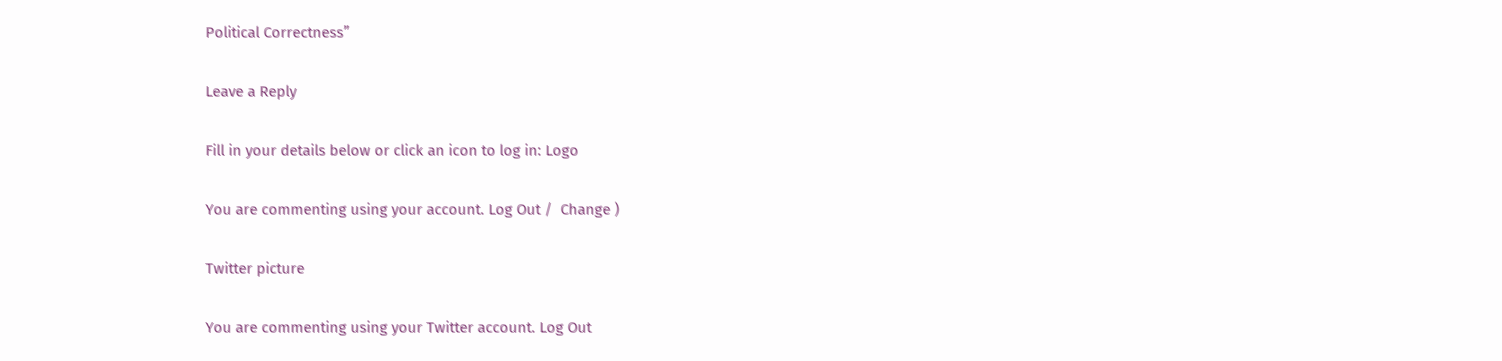Political Correctness”

Leave a Reply

Fill in your details below or click an icon to log in: Logo

You are commenting using your account. Log Out /  Change )

Twitter picture

You are commenting using your Twitter account. Log Out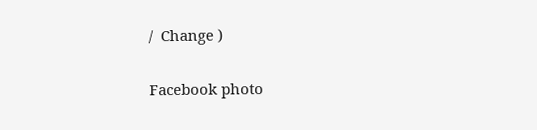/  Change )

Facebook photo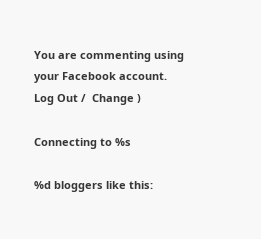You are commenting using your Facebook account. Log Out /  Change )

Connecting to %s

%d bloggers like this: